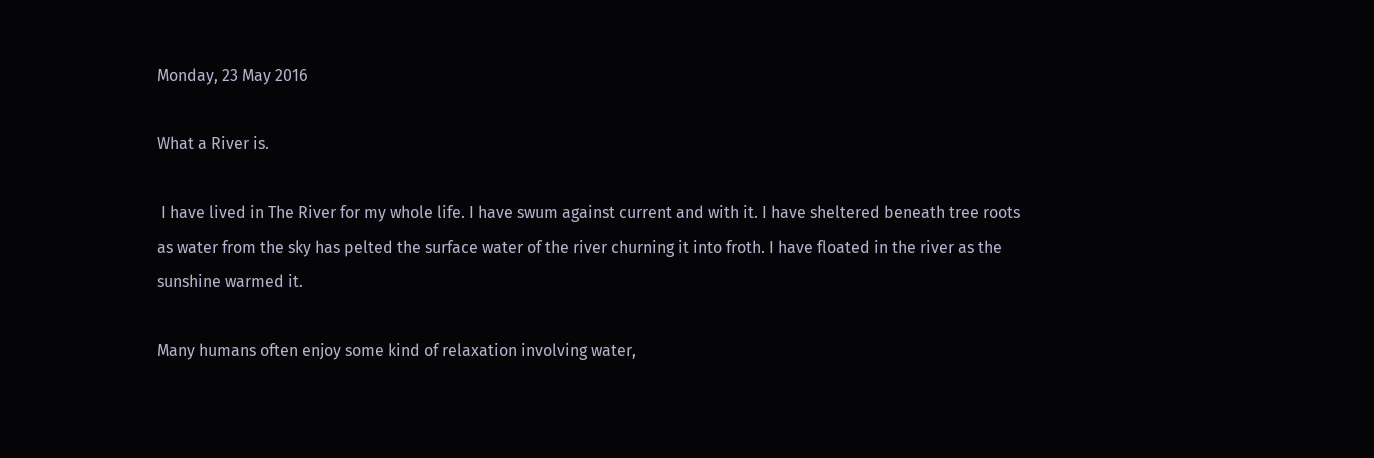Monday, 23 May 2016

What a River is.

 I have lived in The River for my whole life. I have swum against current and with it. I have sheltered beneath tree roots as water from the sky has pelted the surface water of the river churning it into froth. I have floated in the river as the sunshine warmed it.

Many humans often enjoy some kind of relaxation involving water,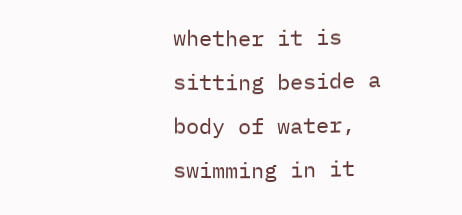whether it is sitting beside a body of water, swimming in it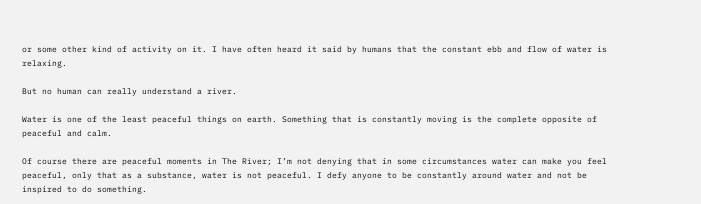or some other kind of activity on it. I have often heard it said by humans that the constant ebb and flow of water is relaxing.

But no human can really understand a river.

Water is one of the least peaceful things on earth. Something that is constantly moving is the complete opposite of peaceful and calm.

Of course there are peaceful moments in The River; I’m not denying that in some circumstances water can make you feel peaceful, only that as a substance, water is not peaceful. I defy anyone to be constantly around water and not be inspired to do something.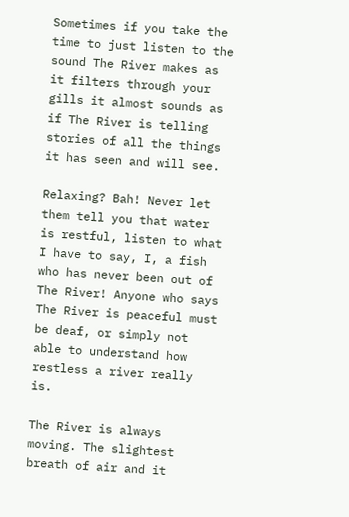Sometimes if you take the time to just listen to the sound The River makes as it filters through your gills it almost sounds as if The River is telling stories of all the things it has seen and will see.

Relaxing? Bah! Never let them tell you that water is restful, listen to what I have to say, I, a fish who has never been out of The River! Anyone who says The River is peaceful must be deaf, or simply not able to understand how restless a river really is.

The River is always moving. The slightest breath of air and it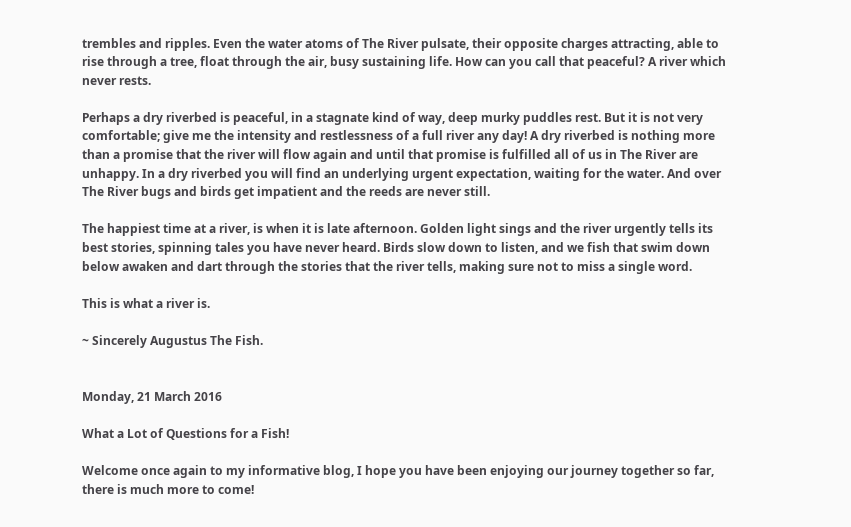trembles and ripples. Even the water atoms of The River pulsate, their opposite charges attracting, able to rise through a tree, float through the air, busy sustaining life. How can you call that peaceful? A river which never rests.

Perhaps a dry riverbed is peaceful, in a stagnate kind of way, deep murky puddles rest. But it is not very comfortable; give me the intensity and restlessness of a full river any day! A dry riverbed is nothing more than a promise that the river will flow again and until that promise is fulfilled all of us in The River are unhappy. In a dry riverbed you will find an underlying urgent expectation, waiting for the water. And over The River bugs and birds get impatient and the reeds are never still.

The happiest time at a river, is when it is late afternoon. Golden light sings and the river urgently tells its best stories, spinning tales you have never heard. Birds slow down to listen, and we fish that swim down below awaken and dart through the stories that the river tells, making sure not to miss a single word.

This is what a river is.

~ Sincerely Augustus The Fish.


Monday, 21 March 2016

What a Lot of Questions for a Fish!

Welcome once again to my informative blog, I hope you have been enjoying our journey together so far, there is much more to come!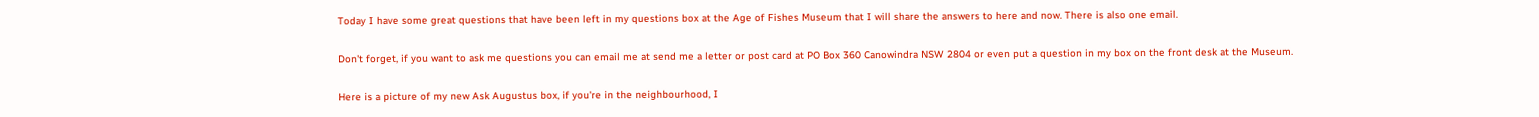Today I have some great questions that have been left in my questions box at the Age of Fishes Museum that I will share the answers to here and now. There is also one email.

Don't forget, if you want to ask me questions you can email me at send me a letter or post card at PO Box 360 Canowindra NSW 2804 or even put a question in my box on the front desk at the Museum.

Here is a picture of my new Ask Augustus box, if you're in the neighbourhood, I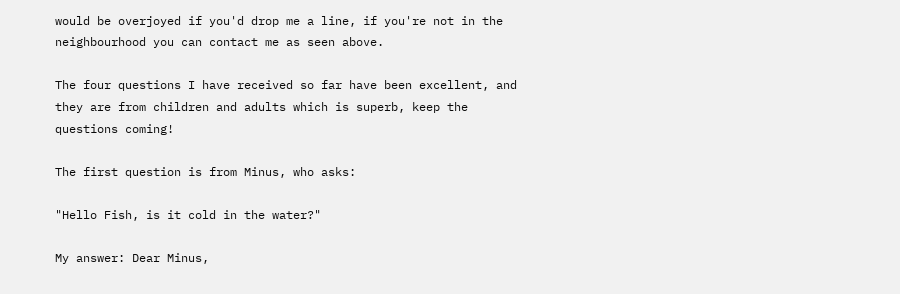would be overjoyed if you'd drop me a line, if you're not in the neighbourhood you can contact me as seen above.

The four questions I have received so far have been excellent, and they are from children and adults which is superb, keep the questions coming!

The first question is from Minus, who asks:

"Hello Fish, is it cold in the water?"

My answer: Dear Minus,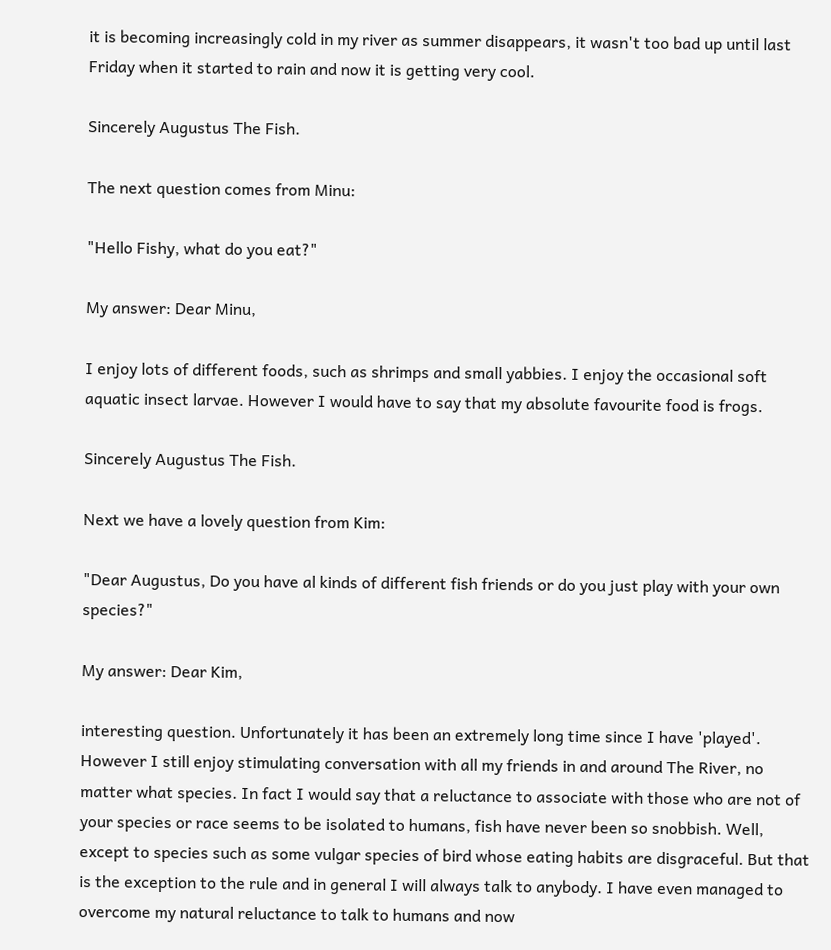it is becoming increasingly cold in my river as summer disappears, it wasn't too bad up until last Friday when it started to rain and now it is getting very cool.

Sincerely Augustus The Fish.

The next question comes from Minu:

"Hello Fishy, what do you eat?"

My answer: Dear Minu,

I enjoy lots of different foods, such as shrimps and small yabbies. I enjoy the occasional soft aquatic insect larvae. However I would have to say that my absolute favourite food is frogs.

Sincerely Augustus The Fish.

Next we have a lovely question from Kim:

"Dear Augustus, Do you have al kinds of different fish friends or do you just play with your own species?"

My answer: Dear Kim,

interesting question. Unfortunately it has been an extremely long time since I have 'played'. However I still enjoy stimulating conversation with all my friends in and around The River, no matter what species. In fact I would say that a reluctance to associate with those who are not of your species or race seems to be isolated to humans, fish have never been so snobbish. Well, except to species such as some vulgar species of bird whose eating habits are disgraceful. But that is the exception to the rule and in general I will always talk to anybody. I have even managed to overcome my natural reluctance to talk to humans and now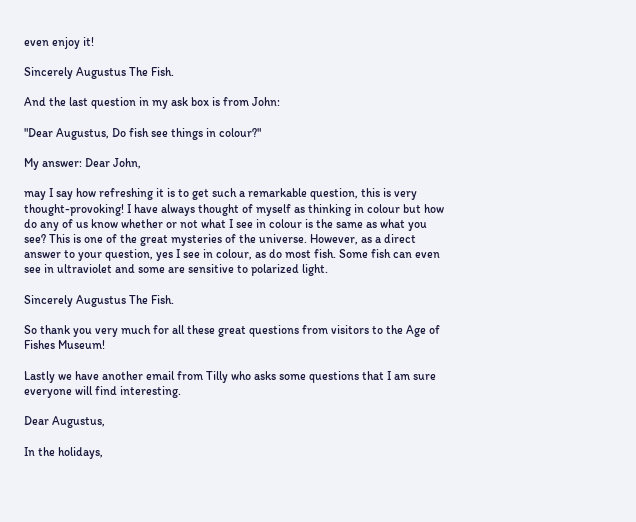even enjoy it!

Sincerely Augustus The Fish.

And the last question in my ask box is from John:

"Dear Augustus, Do fish see things in colour?"

My answer: Dear John,

may I say how refreshing it is to get such a remarkable question, this is very thought-provoking! I have always thought of myself as thinking in colour but how do any of us know whether or not what I see in colour is the same as what you see? This is one of the great mysteries of the universe. However, as a direct answer to your question, yes I see in colour, as do most fish. Some fish can even see in ultraviolet and some are sensitive to polarized light.

Sincerely Augustus The Fish.

So thank you very much for all these great questions from visitors to the Age of Fishes Museum!

Lastly we have another email from Tilly who asks some questions that I am sure everyone will find interesting.

Dear Augustus,

In the holidays,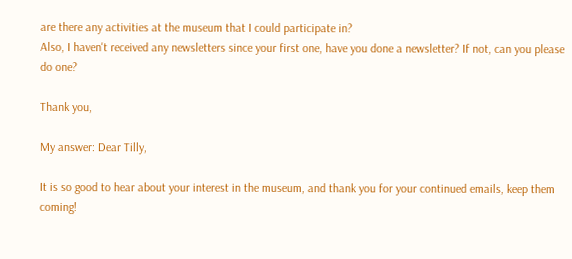are there any activities at the museum that I could participate in?
Also, I haven't received any newsletters since your first one, have you done a newsletter? If not, can you please do one?

Thank you,

My answer: Dear Tilly,

It is so good to hear about your interest in the museum, and thank you for your continued emails, keep them coming!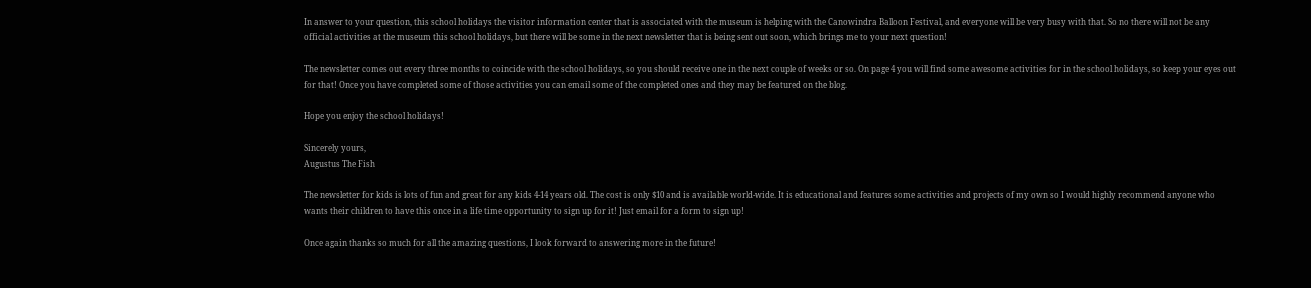In answer to your question, this school holidays the visitor information center that is associated with the museum is helping with the Canowindra Balloon Festival, and everyone will be very busy with that. So no there will not be any official activities at the museum this school holidays, but there will be some in the next newsletter that is being sent out soon, which brings me to your next question!

The newsletter comes out every three months to coincide with the school holidays, so you should receive one in the next couple of weeks or so. On page 4 you will find some awesome activities for in the school holidays, so keep your eyes out for that! Once you have completed some of those activities you can email some of the completed ones and they may be featured on the blog.

Hope you enjoy the school holidays!

Sincerely yours,
Augustus The Fish

The newsletter for kids is lots of fun and great for any kids 4-14 years old. The cost is only $10 and is available world-wide. It is educational and features some activities and projects of my own so I would highly recommend anyone who wants their children to have this once in a life time opportunity to sign up for it! Just email for a form to sign up!

Once again thanks so much for all the amazing questions, I look forward to answering more in the future!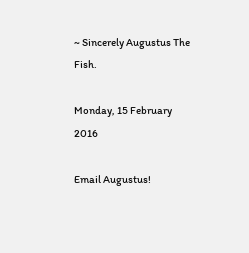~ Sincerely Augustus The Fish.

Monday, 15 February 2016

Email Augustus!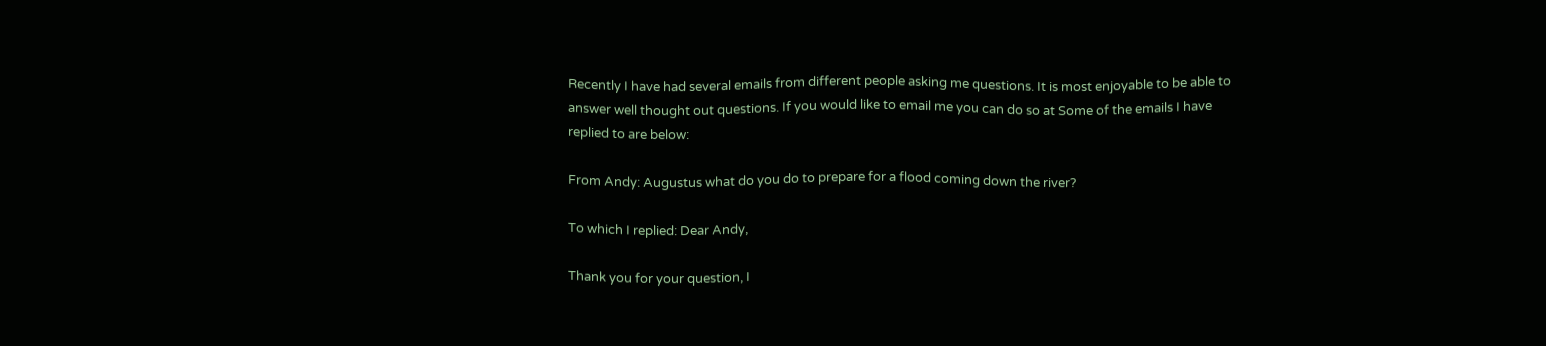Recently I have had several emails from different people asking me questions. It is most enjoyable to be able to answer well thought out questions. If you would like to email me you can do so at Some of the emails I have replied to are below:

From Andy: Augustus what do you do to prepare for a flood coming down the river?

To which I replied: Dear Andy,

Thank you for your question, I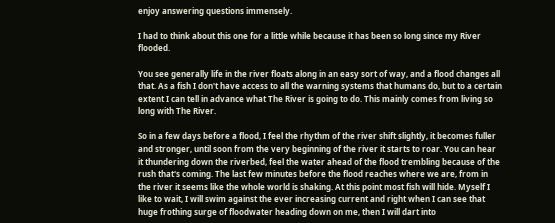enjoy answering questions immensely.

I had to think about this one for a little while because it has been so long since my River flooded.

You see generally life in the river floats along in an easy sort of way, and a flood changes all that. As a fish I don't have access to all the warning systems that humans do, but to a certain extent I can tell in advance what The River is going to do. This mainly comes from living so long with The River.

So in a few days before a flood, I feel the rhythm of the river shift slightly, it becomes fuller and stronger, until soon from the very beginning of the river it starts to roar. You can hear it thundering down the riverbed, feel the water ahead of the flood trembling because of the rush that's coming. The last few minutes before the flood reaches where we are, from in the river it seems like the whole world is shaking. At this point most fish will hide. Myself I like to wait, I will swim against the ever increasing current and right when I can see that huge frothing surge of floodwater heading down on me, then I will dart into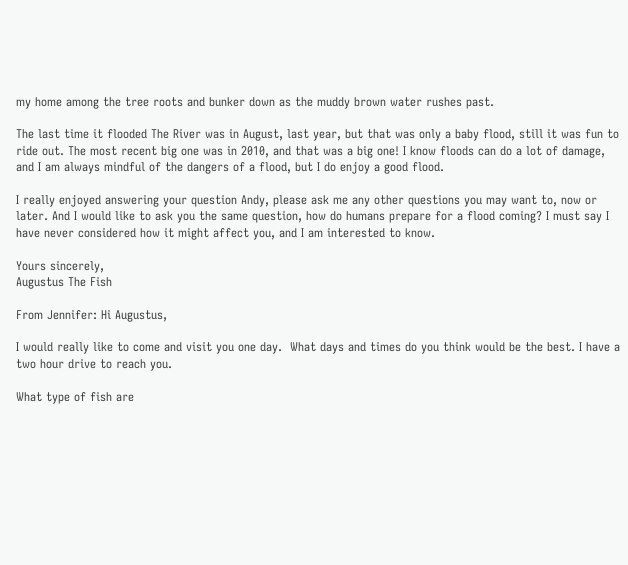my home among the tree roots and bunker down as the muddy brown water rushes past.

The last time it flooded The River was in August, last year, but that was only a baby flood, still it was fun to ride out. The most recent big one was in 2010, and that was a big one! I know floods can do a lot of damage, and I am always mindful of the dangers of a flood, but I do enjoy a good flood.

I really enjoyed answering your question Andy, please ask me any other questions you may want to, now or later. And I would like to ask you the same question, how do humans prepare for a flood coming? I must say I have never considered how it might affect you, and I am interested to know.

Yours sincerely,
Augustus The Fish

From Jennifer: Hi Augustus,

I would really like to come and visit you one day.  What days and times do you think would be the best. I have a two hour drive to reach you.

What type of fish are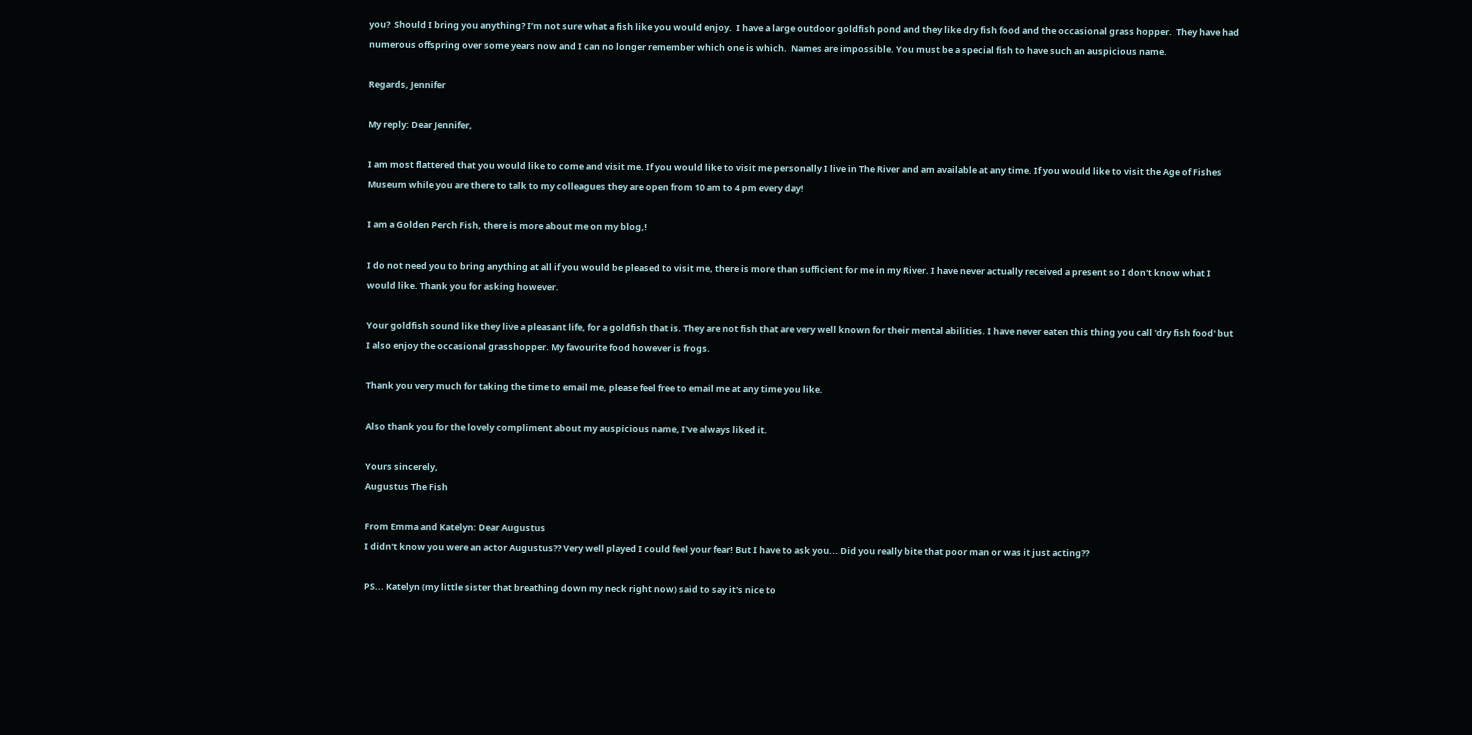you?  Should I bring you anything? I’m not sure what a fish like you would enjoy.  I have a large outdoor goldfish pond and they like dry fish food and the occasional grass hopper.  They have had numerous offspring over some years now and I can no longer remember which one is which.  Names are impossible. You must be a special fish to have such an auspicious name.

Regards, Jennifer

My reply: Dear Jennifer,

I am most flattered that you would like to come and visit me. If you would like to visit me personally I live in The River and am available at any time. If you would like to visit the Age of Fishes Museum while you are there to talk to my colleagues they are open from 10 am to 4 pm every day!

I am a Golden Perch Fish, there is more about me on my blog,!

I do not need you to bring anything at all if you would be pleased to visit me, there is more than sufficient for me in my River. I have never actually received a present so I don't know what I would like. Thank you for asking however.

Your goldfish sound like they live a pleasant life, for a goldfish that is. They are not fish that are very well known for their mental abilities. I have never eaten this thing you call 'dry fish food' but I also enjoy the occasional grasshopper. My favourite food however is frogs.

Thank you very much for taking the time to email me, please feel free to email me at any time you like.

Also thank you for the lovely compliment about my auspicious name, I've always liked it.

Yours sincerely,
Augustus The Fish

From Emma and Katelyn: Dear Augustus
I didn't know you were an actor Augustus?? Very well played I could feel your fear! But I have to ask you... Did you really bite that poor man or was it just acting??

PS... Katelyn (my little sister that breathing down my neck right now) said to say it's nice to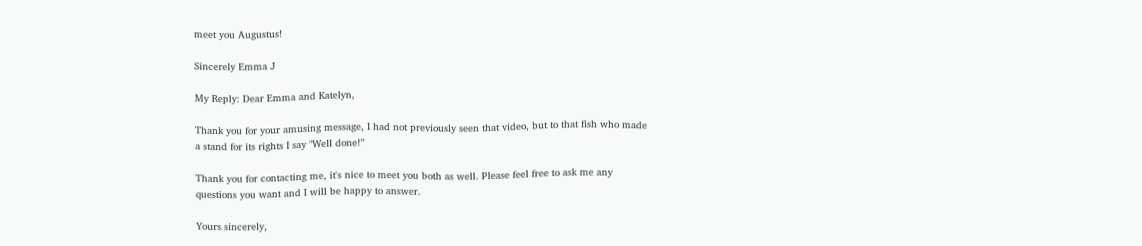meet you Augustus!

Sincerely Emma J

My Reply: Dear Emma and Katelyn,

Thank you for your amusing message, I had not previously seen that video, but to that fish who made a stand for its rights I say "Well done!”

Thank you for contacting me, it's nice to meet you both as well. Please feel free to ask me any questions you want and I will be happy to answer.

Yours sincerely,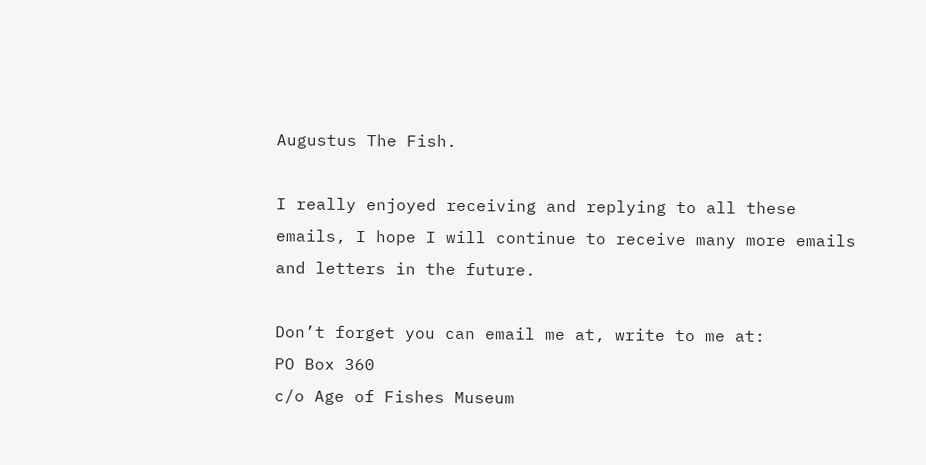Augustus The Fish.

I really enjoyed receiving and replying to all these emails, I hope I will continue to receive many more emails and letters in the future.

Don’t forget you can email me at, write to me at:
PO Box 360
c/o Age of Fishes Museum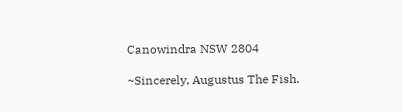Canowindra NSW 2804

~Sincerely, Augustus The Fish.